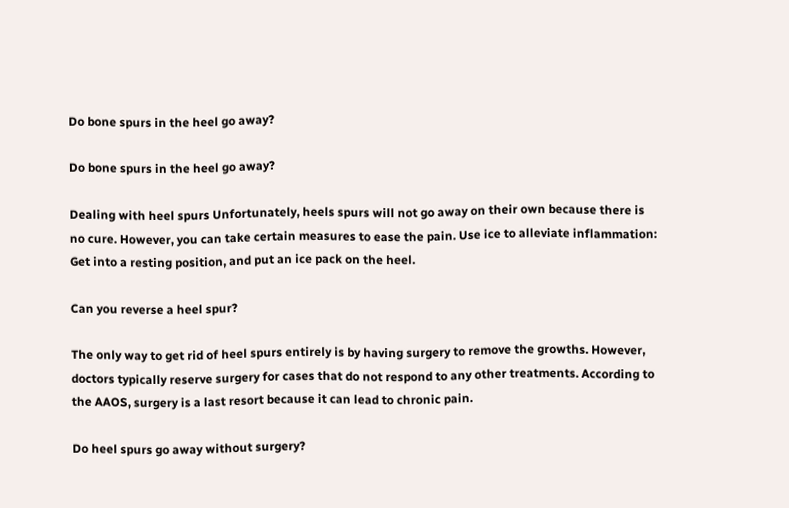Do bone spurs in the heel go away?

Do bone spurs in the heel go away?

Dealing with heel spurs Unfortunately, heels spurs will not go away on their own because there is no cure. However, you can take certain measures to ease the pain. Use ice to alleviate inflammation: Get into a resting position, and put an ice pack on the heel.

Can you reverse a heel spur?

The only way to get rid of heel spurs entirely is by having surgery to remove the growths. However, doctors typically reserve surgery for cases that do not respond to any other treatments. According to the AAOS, surgery is a last resort because it can lead to chronic pain.

Do heel spurs go away without surgery?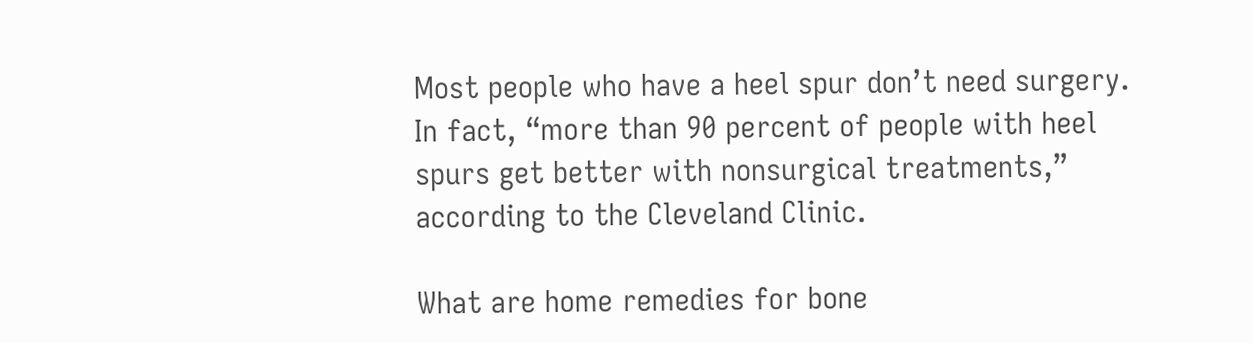Most people who have a heel spur don’t need surgery. In fact, “more than 90 percent of people with heel spurs get better with nonsurgical treatments,” according to the Cleveland Clinic.

What are home remedies for bone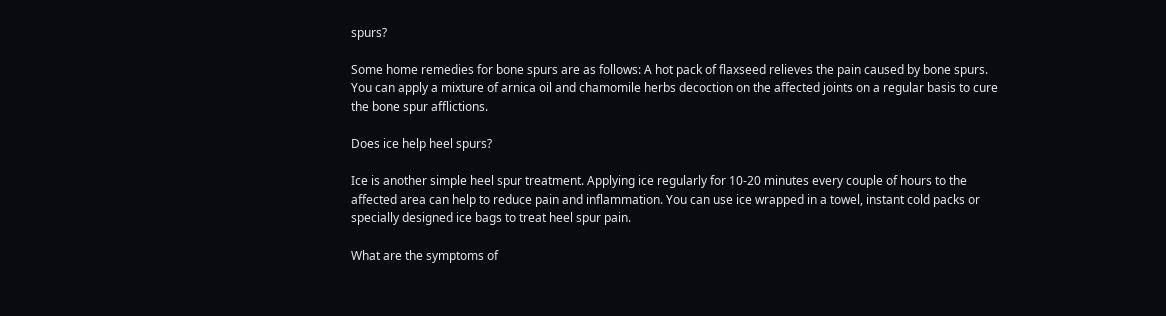spurs?

Some home remedies for bone spurs are as follows: A hot pack of flaxseed relieves the pain caused by bone spurs. You can apply a mixture of arnica oil and chamomile herbs decoction on the affected joints on a regular basis to cure the bone spur afflictions.

Does ice help heel spurs?

Ice is another simple heel spur treatment. Applying ice regularly for 10-20 minutes every couple of hours to the affected area can help to reduce pain and inflammation. You can use ice wrapped in a towel, instant cold packs or specially designed ice bags to treat heel spur pain.

What are the symptoms of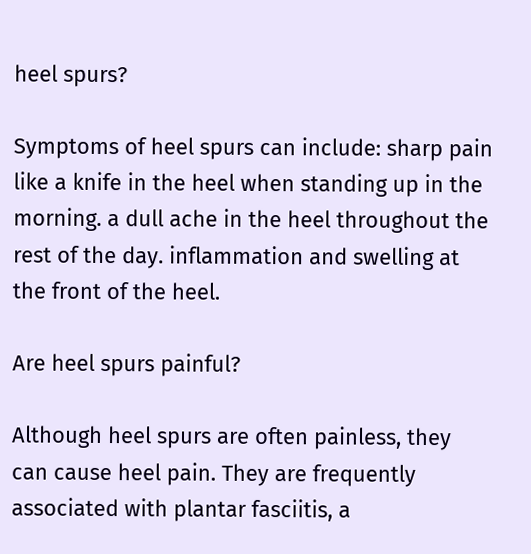heel spurs?

Symptoms of heel spurs can include: sharp pain like a knife in the heel when standing up in the morning. a dull ache in the heel throughout the rest of the day. inflammation and swelling at the front of the heel.

Are heel spurs painful?

Although heel spurs are often painless, they can cause heel pain. They are frequently associated with plantar fasciitis, a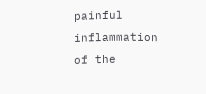painful inflammation of the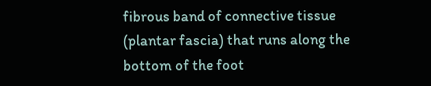fibrous band of connective tissue (plantar fascia) that runs along the bottom of the foot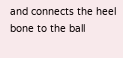and connects the heel bone to the ball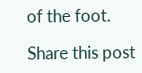of the foot.

Share this post